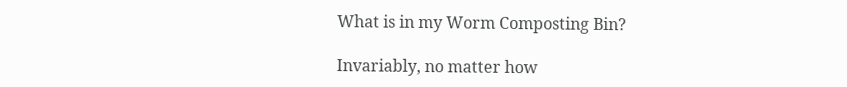What is in my Worm Composting Bin?

Invariably, no matter how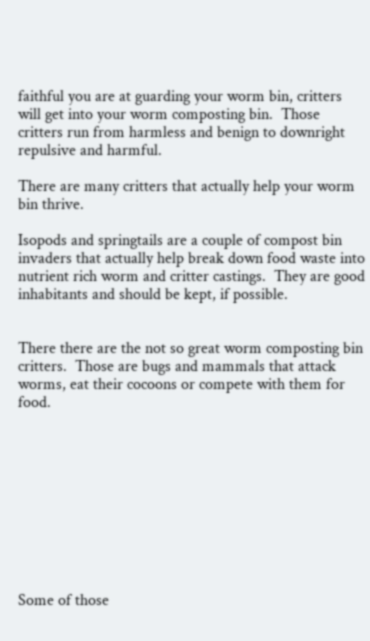faithful you are at guarding your worm bin, critters will get into your worm composting bin.  Those critters run from harmless and benign to downright repulsive and harmful.

There are many critters that actually help your worm bin thrive.

Isopods and springtails are a couple of compost bin invaders that actually help break down food waste into nutrient rich worm and critter castings.  They are good inhabitants and should be kept, if possible.


There there are the not so great worm composting bin critters.  Those are bugs and mammals that attack worms, eat their cocoons or compete with them for food.










Some of those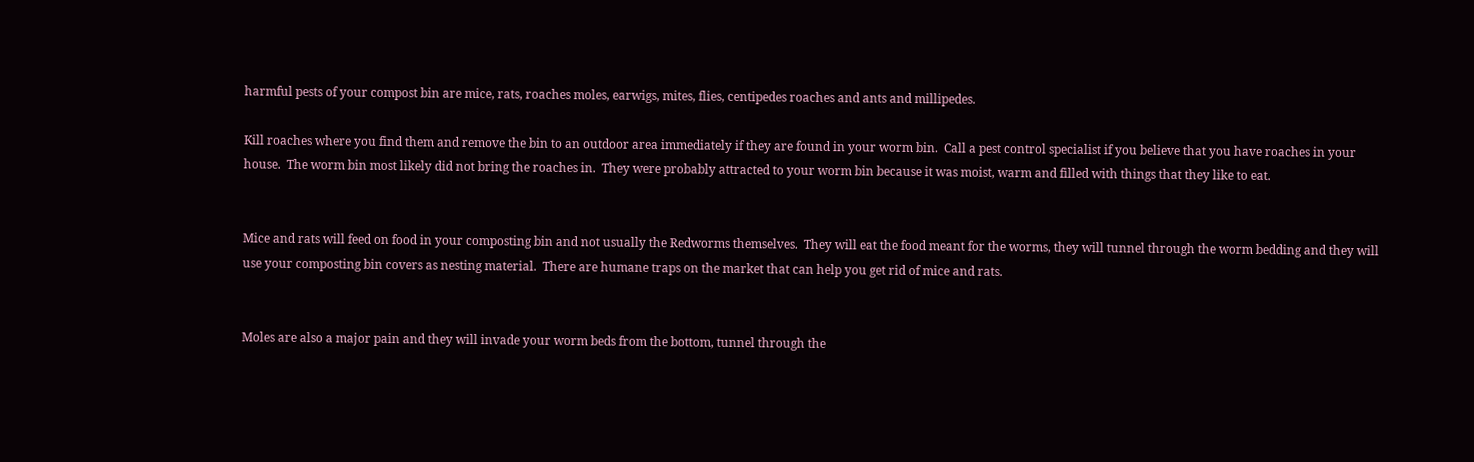harmful pests of your compost bin are mice, rats, roaches moles, earwigs, mites, flies, centipedes roaches and ants and millipedes.

Kill roaches where you find them and remove the bin to an outdoor area immediately if they are found in your worm bin.  Call a pest control specialist if you believe that you have roaches in your house.  The worm bin most likely did not bring the roaches in.  They were probably attracted to your worm bin because it was moist, warm and filled with things that they like to eat.


Mice and rats will feed on food in your composting bin and not usually the Redworms themselves.  They will eat the food meant for the worms, they will tunnel through the worm bedding and they will use your composting bin covers as nesting material.  There are humane traps on the market that can help you get rid of mice and rats.


Moles are also a major pain and they will invade your worm beds from the bottom, tunnel through the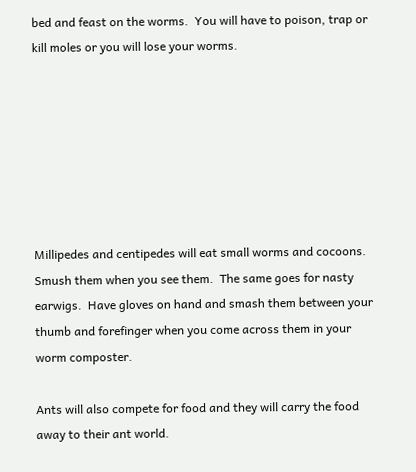bed and feast on the worms.  You will have to poison, trap or kill moles or you will lose your worms.







Millipedes and centipedes will eat small worms and cocoons.  Smush them when you see them.  The same goes for nasty earwigs.  Have gloves on hand and smash them between your thumb and forefinger when you come across them in your worm composter.

Ants will also compete for food and they will carry the food away to their ant world.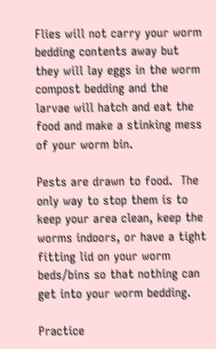Flies will not carry your worm bedding contents away but they will lay eggs in the worm compost bedding and the larvae will hatch and eat the food and make a stinking mess of your worm bin.

Pests are drawn to food.  The only way to stop them is to keep your area clean, keep the worms indoors, or have a tight fitting lid on your worm beds/bins so that nothing can get into your worm bedding.

Practice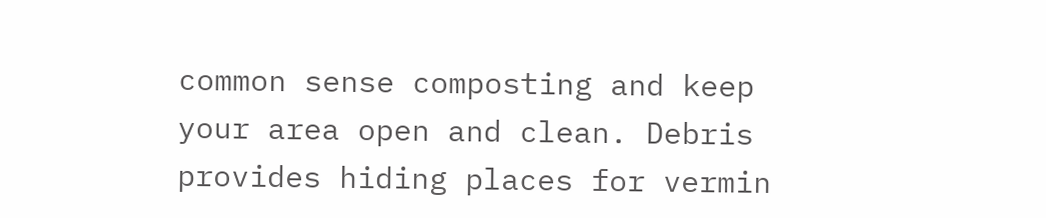common sense composting and keep your area open and clean. Debris provides hiding places for vermin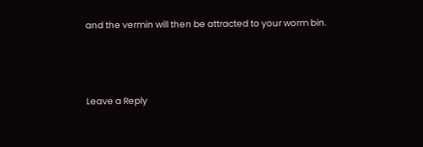and the vermin will then be attracted to your worm bin.



Leave a Reply